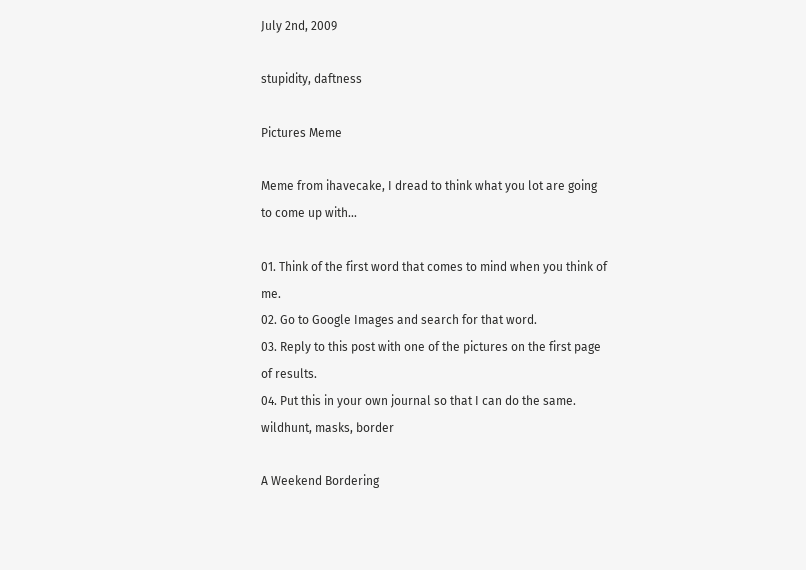July 2nd, 2009

stupidity, daftness

Pictures Meme

Meme from ihavecake, I dread to think what you lot are going to come up with...

01. Think of the first word that comes to mind when you think of me.
02. Go to Google Images and search for that word.
03. Reply to this post with one of the pictures on the first page of results.
04. Put this in your own journal so that I can do the same.
wildhunt, masks, border

A Weekend Bordering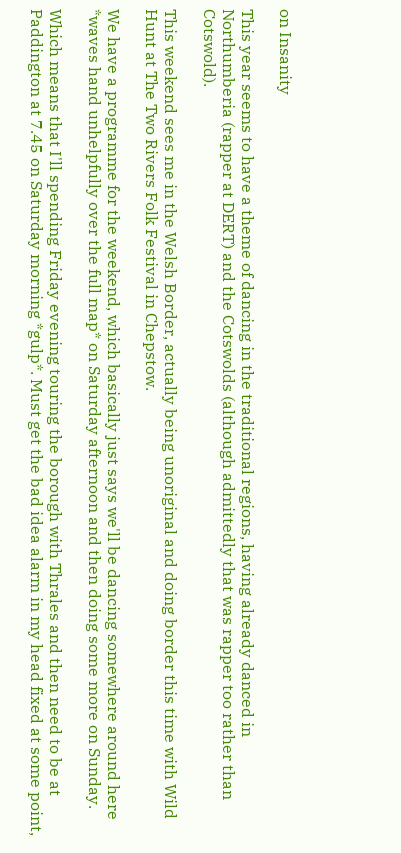on Insanity

This year seems to have a theme of dancing in the traditional regions, having already danced in Northumberia (rapper at DERT) and the Cotswolds (although admittedly that was rapper too rather than Cotswold).

This weekend sees me in the Welsh Border, actually being unoriginal and doing border this time with Wild Hunt at The Two Rivers Folk Festival in Chepstow.

We have a programme for the weekend, which basically just says we'll be dancing somewhere around here *waves hand unhelpfully over the full map* on Saturday afternoon and then doing some more on Sunday.

Which means that I'll spending Friday evening touring the borough with Thrales and then need to be at Paddington at 7.45 on Saturday morning *gulp*. Must get the bad idea alarm in my head fixed at some point,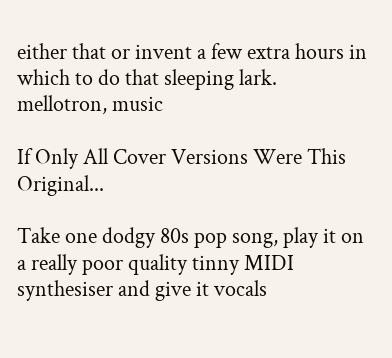either that or invent a few extra hours in which to do that sleeping lark.
mellotron, music

If Only All Cover Versions Were This Original...

Take one dodgy 80s pop song, play it on a really poor quality tinny MIDI synthesiser and give it vocals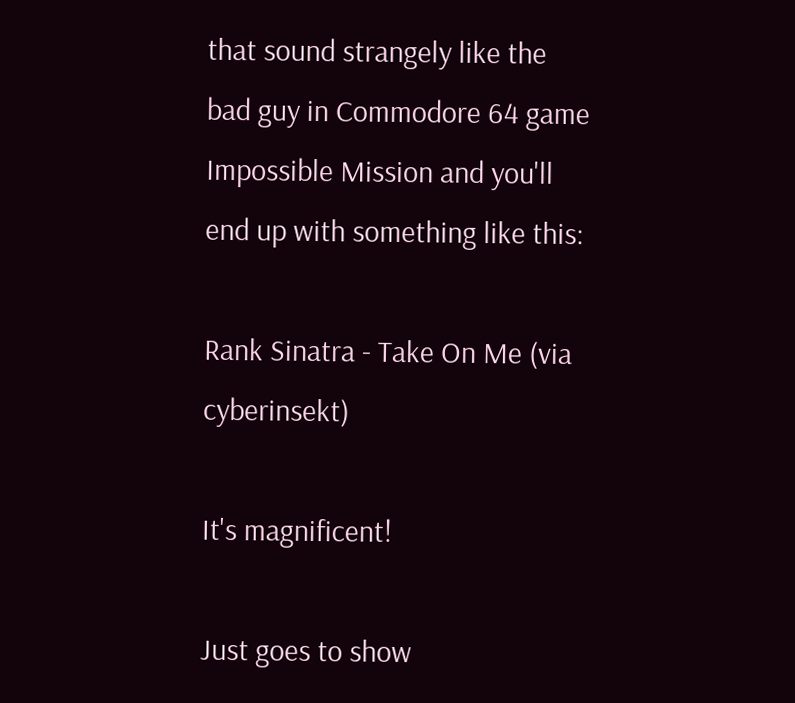that sound strangely like the bad guy in Commodore 64 game Impossible Mission and you'll end up with something like this:

Rank Sinatra - Take On Me (via cyberinsekt)

It's magnificent!

Just goes to show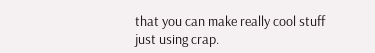that you can make really cool stuff just using crap.